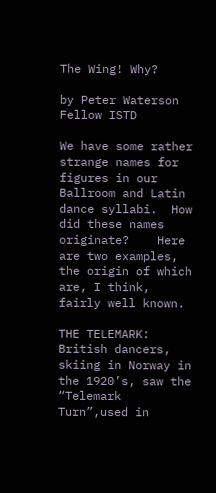The Wing! Why?

by Peter Waterson
Fellow ISTD

We have some rather strange names for figures in our Ballroom and Latin dance syllabi.  How did these names originate?    Here are two examples, the origin of which are, I think, fairly well known.

THE TELEMARK:    British dancers, skiing in Norway in the 1920’s, saw the “Telemark Turn”,used in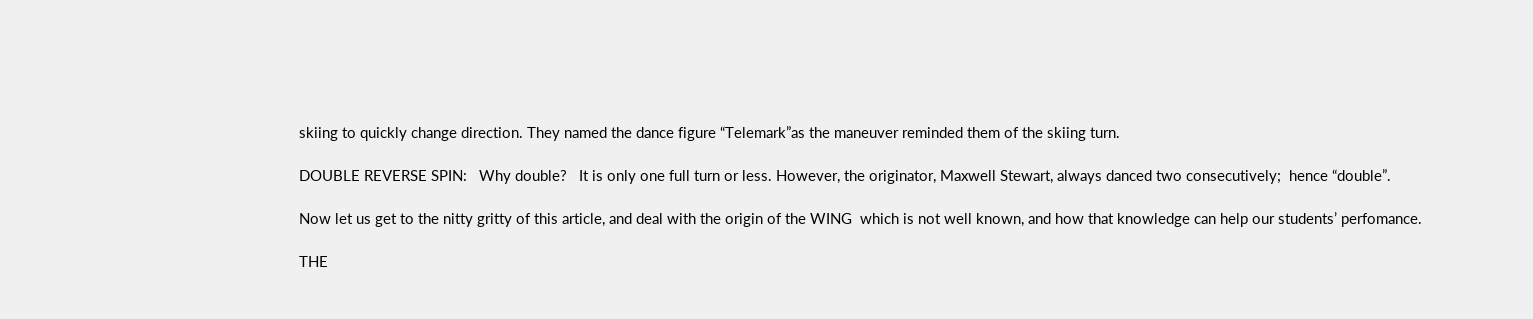skiing to quickly change direction. They named the dance figure “Telemark”as the maneuver reminded them of the skiing turn.

DOUBLE REVERSE SPIN:   Why double?   It is only one full turn or less. However, the originator, Maxwell Stewart, always danced two consecutively;  hence “double”.

Now let us get to the nitty gritty of this article, and deal with the origin of the WING  which is not well known, and how that knowledge can help our students’ perfomance.

THE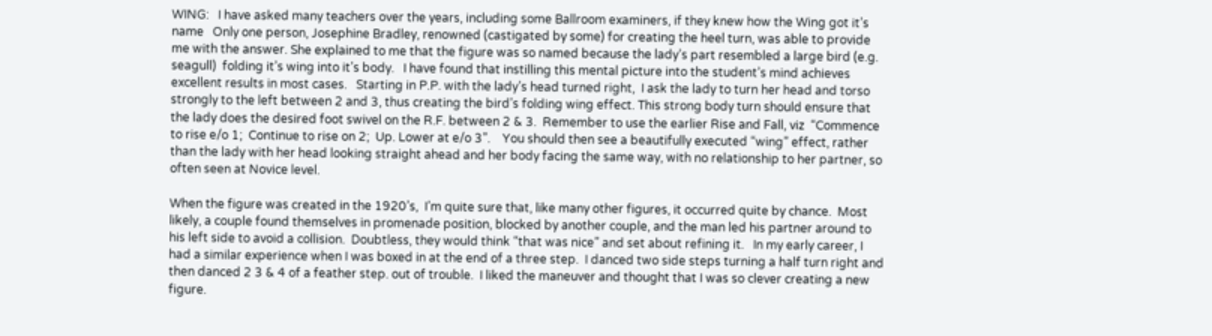WING:   I have asked many teachers over the years, including some Ballroom examiners, if they knew how the Wing got it’s name   Only one person, Josephine Bradley, renowned (castigated by some) for creating the heel turn, was able to provide me with the answer. She explained to me that the figure was so named because the lady’s part resembled a large bird (e.g. seagull)  folding it’s wing into it’s body.   I have found that instilling this mental picture into the student’s mind achieves excellent results in most cases.   Starting in P.P. with the lady’s head turned right,  I ask the lady to turn her head and torso strongly to the left between 2 and 3, thus creating the bird’s folding wing effect. This strong body turn should ensure that the lady does the desired foot swivel on the R.F. between 2 & 3.  Remember to use the earlier Rise and Fall, viz  “Commence to rise e/o 1;  Continue to rise on 2;  Up. Lower at e/o 3”.    You should then see a beautifully executed “wing” effect, rather than the lady with her head looking straight ahead and her body facing the same way, with no relationship to her partner, so often seen at Novice level.

When the figure was created in the 1920’s,  I’m quite sure that, like many other figures, it occurred quite by chance.  Most likely, a couple found themselves in promenade position, blocked by another couple, and the man led his partner around to his left side to avoid a collision.  Doubtless, they would think “that was nice” and set about refining it.   In my early career, I had a similar experience when I was boxed in at the end of a three step.  I danced two side steps turning a half turn right and then danced 2 3 & 4 of a feather step. out of trouble.  I liked the maneuver and thought that I was so clever creating a new figure.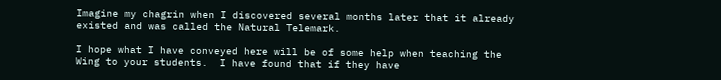Imagine my chagrin when I discovered several months later that it already existed and was called the Natural Telemark.

I hope what I have conveyed here will be of some help when teaching the Wing to your students.  I have found that if they have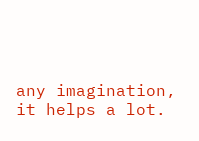any imagination, it helps a lot.